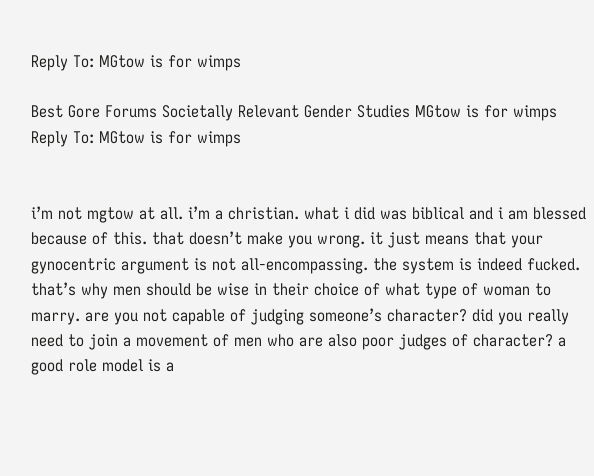Reply To: MGtow is for wimps

Best Gore Forums Societally Relevant Gender Studies MGtow is for wimps Reply To: MGtow is for wimps


i’m not mgtow at all. i’m a christian. what i did was biblical and i am blessed because of this. that doesn’t make you wrong. it just means that your gynocentric argument is not all-encompassing. the system is indeed fucked. that’s why men should be wise in their choice of what type of woman to marry. are you not capable of judging someone’s character? did you really need to join a movement of men who are also poor judges of character? a good role model is a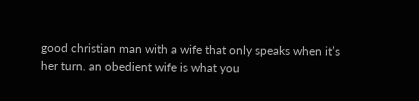good christian man with a wife that only speaks when it’s her turn. an obedient wife is what you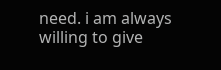need. i am always willing to give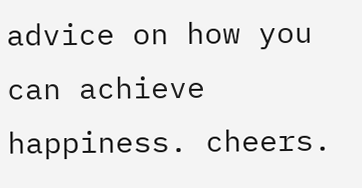advice on how you can achieve happiness. cheers.